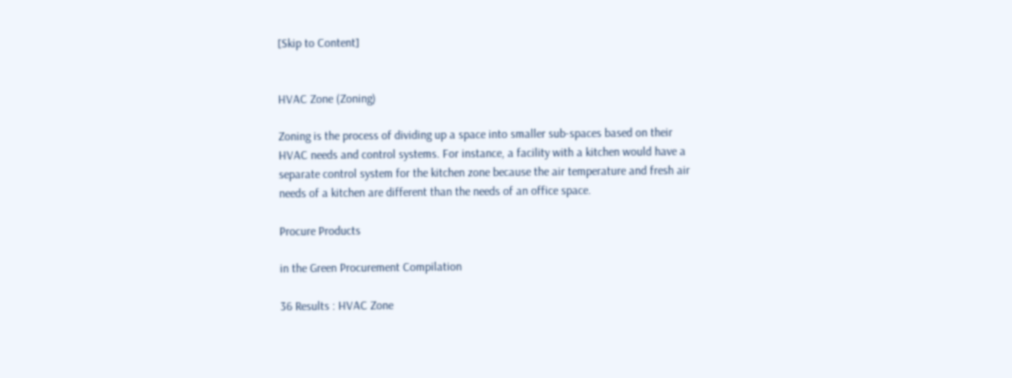[Skip to Content]


HVAC Zone (Zoning)

Zoning is the process of dividing up a space into smaller sub-spaces based on their HVAC needs and control systems. For instance, a facility with a kitchen would have a separate control system for the kitchen zone because the air temperature and fresh air needs of a kitchen are different than the needs of an office space.

Procure Products

in the Green Procurement Compilation

36 Results : HVAC Zone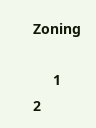Zoning

     1       2